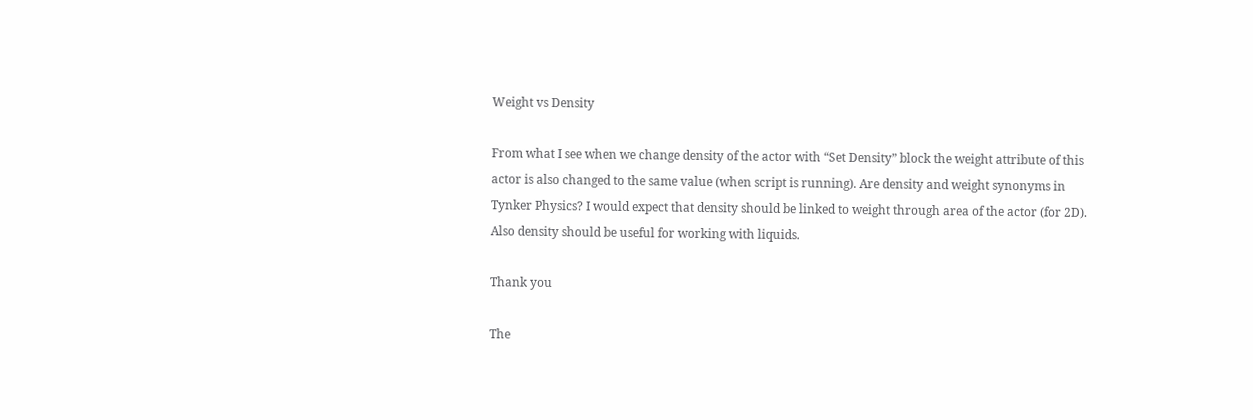Weight vs Density

From what I see when we change density of the actor with “Set Density” block the weight attribute of this actor is also changed to the same value (when script is running). Are density and weight synonyms in Tynker Physics? I would expect that density should be linked to weight through area of the actor (for 2D). Also density should be useful for working with liquids.

Thank you

The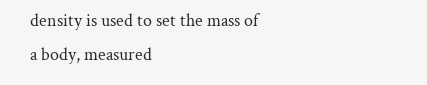density is used to set the mass of a body, measured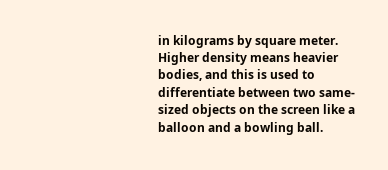in kilograms by square meter. Higher density means heavier bodies, and this is used to differentiate between two same-sized objects on the screen like a balloon and a bowling ball.